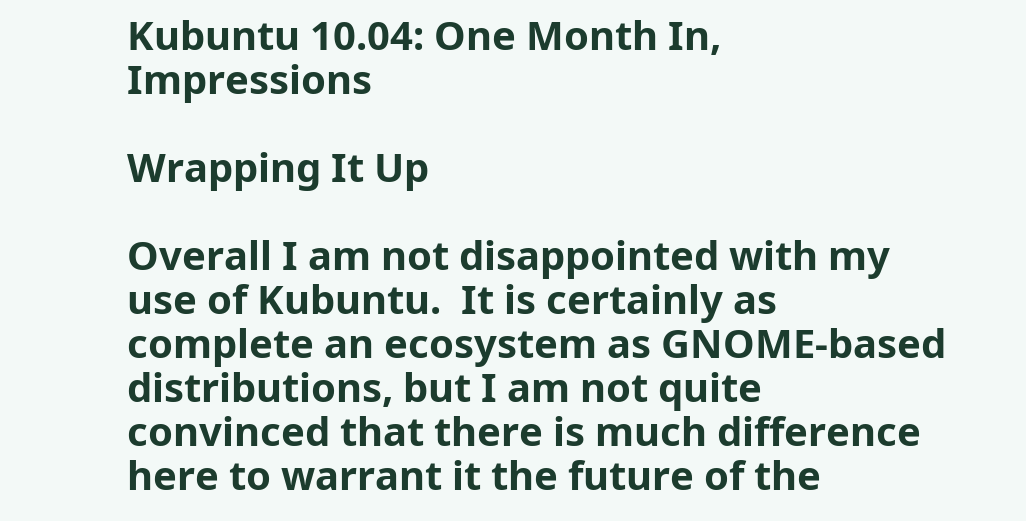Kubuntu 10.04: One Month In, Impressions

Wrapping It Up

Overall I am not disappointed with my use of Kubuntu.  It is certainly as complete an ecosystem as GNOME-based distributions, but I am not quite convinced that there is much difference here to warrant it the future of the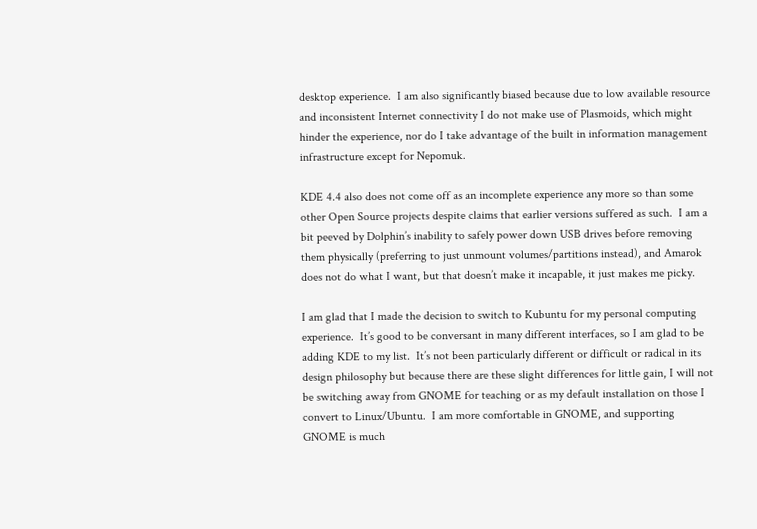desktop experience.  I am also significantly biased because due to low available resource and inconsistent Internet connectivity I do not make use of Plasmoids, which might hinder the experience, nor do I take advantage of the built in information management infrastructure except for Nepomuk.

KDE 4.4 also does not come off as an incomplete experience any more so than some other Open Source projects despite claims that earlier versions suffered as such.  I am a bit peeved by Dolphin’s inability to safely power down USB drives before removing them physically (preferring to just unmount volumes/partitions instead), and Amarok does not do what I want, but that doesn’t make it incapable, it just makes me picky.

I am glad that I made the decision to switch to Kubuntu for my personal computing experience.  It’s good to be conversant in many different interfaces, so I am glad to be adding KDE to my list.  It’s not been particularly different or difficult or radical in its design philosophy but because there are these slight differences for little gain, I will not be switching away from GNOME for teaching or as my default installation on those I convert to Linux/Ubuntu.  I am more comfortable in GNOME, and supporting GNOME is much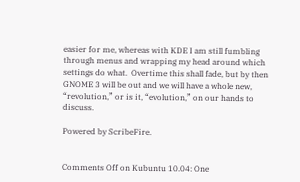easier for me, whereas with KDE I am still fumbling through menus and wrapping my head around which settings do what.  Overtime this shall fade, but by then GNOME 3 will be out and we will have a whole new, “revolution,” or is it, “evolution,” on our hands to discuss.

Powered by ScribeFire.


Comments Off on Kubuntu 10.04: One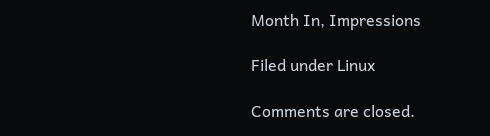Month In, Impressions

Filed under Linux

Comments are closed.